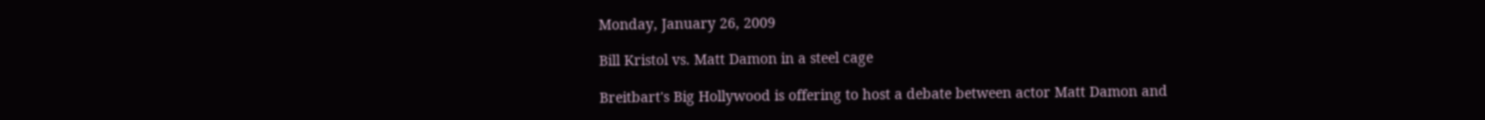Monday, January 26, 2009

Bill Kristol vs. Matt Damon in a steel cage

Breitbart's Big Hollywood is offering to host a debate between actor Matt Damon and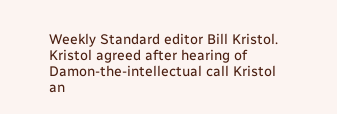Weekly Standard editor Bill Kristol. Kristol agreed after hearing of Damon-the-intellectual call Kristol an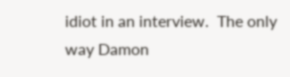idiot in an interview.  The only way Damon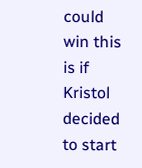could win this is if Kristol decided to start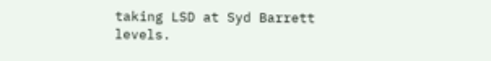taking LSD at Syd Barrett levels.